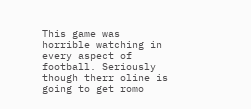This game was horrible watching in every aspect of football. Seriously though therr oline is going to get romo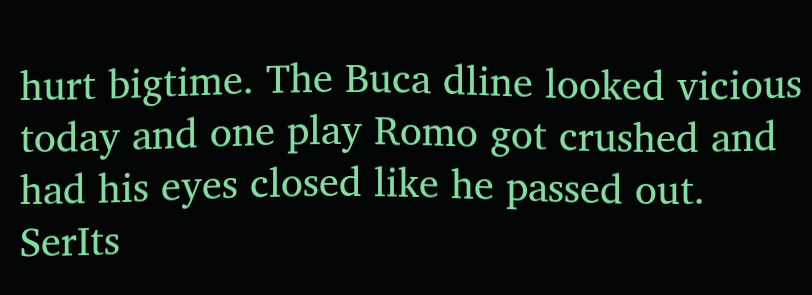hurt bigtime. The Buca dline looked vicious today and one play Romo got crushed and had his eyes closed like he passed out. SerIts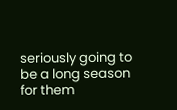seriously going to be a long season for them